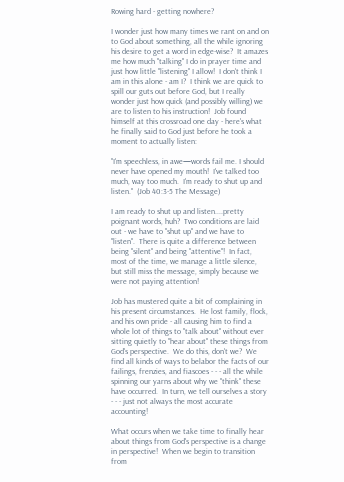Rowing hard - getting nowhere?

I wonder just how many times we rant on and on to God about something, all the while ignoring his desire to get a word in edge-wise?  It amazes me how much "talking" I do in prayer time and just how little "listening" I allow!  I don't think I am in this alone - am I?  I think we are quick to spill our guts out before God, but I really wonder just how quick (and possibly willing) we are to listen to his instruction!  Job found himself at this crossroad one day - here's what he finally said to God just before he took a moment to actually listen:

"I'm speechless, in awe—words fail me. I should never have opened my mouth!  I've talked too much, way too much.  I'm ready to shut up and listen."  (Job 40:3-5 The Message)

I am ready to shut up and listen....pretty poignant words, huh?  Two conditions are laid out - we have to "shut up" and we have to "listen".  There is quite a difference between being "silent" and being "attentive"!  In fact, most of the time, we manage a little silence, but still miss the message, simply because we were not paying attention!

Job has mustered quite a bit of complaining in his present circumstances.  He lost family, flock, and his own pride - all causing him to find a whole lot of things to "talk about" without ever sitting quietly to "hear about" these things from God's perspective.  We do this, don't we?  We find all kinds of ways to belabor the facts of our failings, frenzies, and fiascoes - - - all the while spinning our yarns about why we "think" these have occurred.  In turn, we tell ourselves a story - - - just not always the most accurate accounting!

What occurs when we take time to finally hear about things from God's perspective is a change in perspective!  When we begin to transition from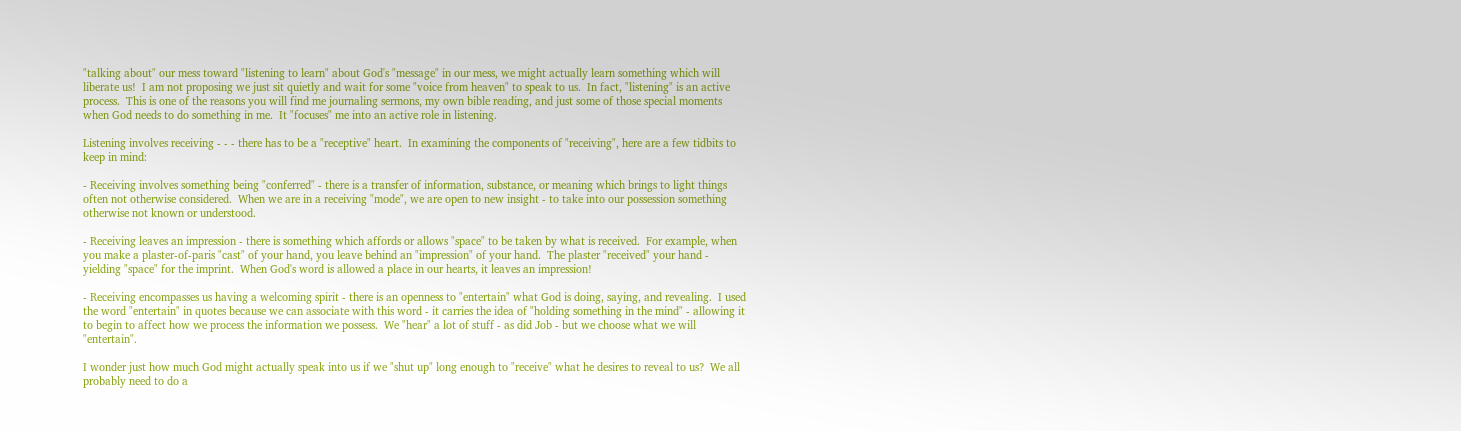"talking about" our mess toward "listening to learn" about God's "message" in our mess, we might actually learn something which will liberate us!  I am not proposing we just sit quietly and wait for some "voice from heaven" to speak to us.  In fact, "listening" is an active process.  This is one of the reasons you will find me journaling sermons, my own bible reading, and just some of those special moments when God needs to do something in me.  It "focuses" me into an active role in listening.

Listening involves receiving - - - there has to be a "receptive" heart.  In examining the components of "receiving", here are a few tidbits to keep in mind:

- Receiving involves something being "conferred" - there is a transfer of information, substance, or meaning which brings to light things often not otherwise considered.  When we are in a receiving "mode", we are open to new insight - to take into our possession something otherwise not known or understood.

- Receiving leaves an impression - there is something which affords or allows "space" to be taken by what is received.  For example, when you make a plaster-of-paris "cast" of your hand, you leave behind an "impression" of your hand.  The plaster "received" your hand - yielding "space" for the imprint.  When God's word is allowed a place in our hearts, it leaves an impression!

- Receiving encompasses us having a welcoming spirit - there is an openness to "entertain" what God is doing, saying, and revealing.  I used the word "entertain" in quotes because we can associate with this word - it carries the idea of "holding something in the mind" - allowing it to begin to affect how we process the information we possess.  We "hear" a lot of stuff - as did Job - but we choose what we will "entertain".

I wonder just how much God might actually speak into us if we "shut up" long enough to "receive" what he desires to reveal to us?  We all probably need to do a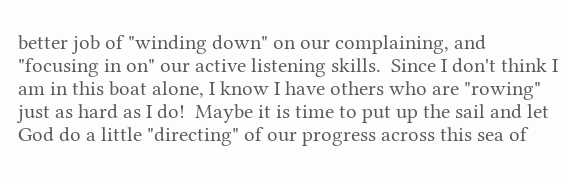better job of "winding down" on our complaining, and "focusing in on" our active listening skills.  Since I don't think I am in this boat alone, I know I have others who are "rowing" just as hard as I do!  Maybe it is time to put up the sail and let God do a little "directing" of our progress across this sea of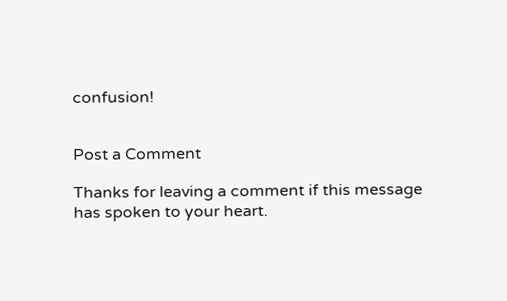confusion!


Post a Comment

Thanks for leaving a comment if this message has spoken to your heart.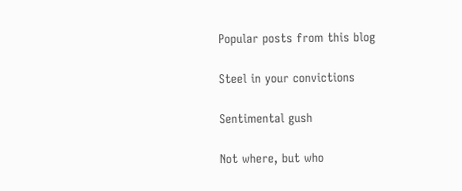Popular posts from this blog

Steel in your convictions

Sentimental gush

Not where, but who